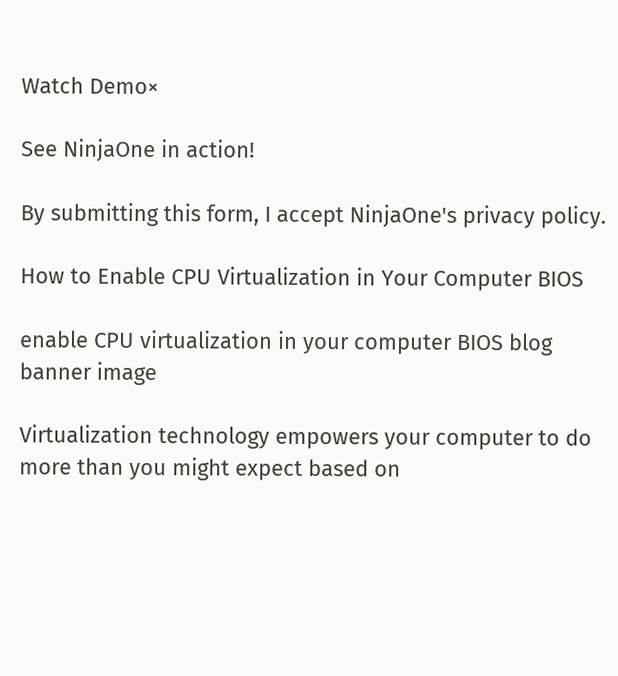Watch Demo×

See NinjaOne in action!

By submitting this form, I accept NinjaOne's privacy policy.

How to Enable CPU Virtualization in Your Computer BIOS

enable CPU virtualization in your computer BIOS blog banner image

Virtualization technology empowers your computer to do more than you might expect based on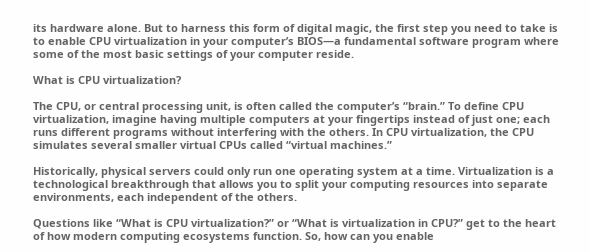its hardware alone. But to harness this form of digital magic, the first step you need to take is to enable CPU virtualization in your computer’s BIOS—a fundamental software program where some of the most basic settings of your computer reside.

What is CPU virtualization?

The CPU, or central processing unit, is often called the computer’s “brain.” To define CPU virtualization, imagine having multiple computers at your fingertips instead of just one; each runs different programs without interfering with the others. In CPU virtualization, the CPU simulates several smaller virtual CPUs called “virtual machines.”

Historically, physical servers could only run one operating system at a time. Virtualization is a technological breakthrough that allows you to split your computing resources into separate environments, each independent of the others.

Questions like “What is CPU virtualization?” or “What is virtualization in CPU?” get to the heart of how modern computing ecosystems function. So, how can you enable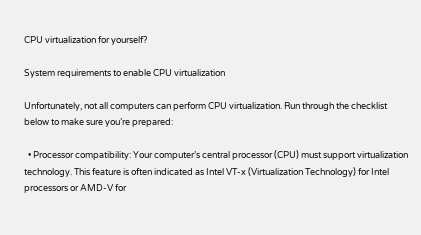CPU virtualization for yourself?

System requirements to enable CPU virtualization

Unfortunately, not all computers can perform CPU virtualization. Run through the checklist below to make sure you’re prepared:

  • Processor compatibility: Your computer’s central processor (CPU) must support virtualization technology. This feature is often indicated as Intel VT-x (Virtualization Technology) for Intel processors or AMD-V for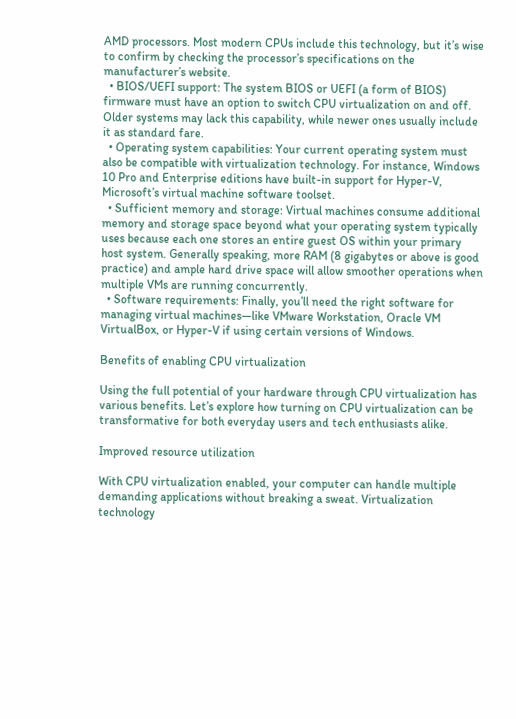AMD processors. Most modern CPUs include this technology, but it’s wise to confirm by checking the processor’s specifications on the manufacturer’s website.
  • BIOS/UEFI support: The system BIOS or UEFI (a form of BIOS) firmware must have an option to switch CPU virtualization on and off. Older systems may lack this capability, while newer ones usually include it as standard fare.
  • Operating system capabilities: Your current operating system must also be compatible with virtualization technology. For instance, Windows 10 Pro and Enterprise editions have built-in support for Hyper-V, Microsoft’s virtual machine software toolset.
  • Sufficient memory and storage: Virtual machines consume additional memory and storage space beyond what your operating system typically uses because each one stores an entire guest OS within your primary host system. Generally speaking, more RAM (8 gigabytes or above is good practice) and ample hard drive space will allow smoother operations when multiple VMs are running concurrently.
  • Software requirements: Finally, you’ll need the right software for managing virtual machines—like VMware Workstation, Oracle VM VirtualBox, or Hyper-V if using certain versions of Windows.

Benefits of enabling CPU virtualization

Using the full potential of your hardware through CPU virtualization has various benefits. Let’s explore how turning on CPU virtualization can be transformative for both everyday users and tech enthusiasts alike.

Improved resource utilization

With CPU virtualization enabled, your computer can handle multiple demanding applications without breaking a sweat. Virtualization technology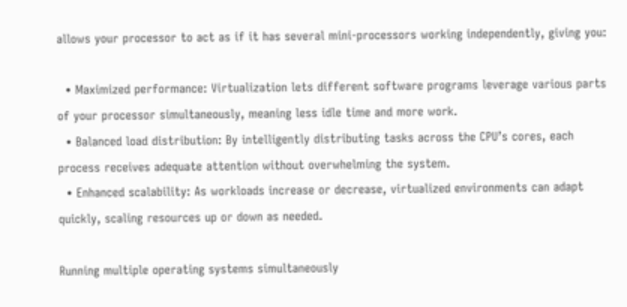allows your processor to act as if it has several mini-processors working independently, giving you:

  • Maximized performance: Virtualization lets different software programs leverage various parts of your processor simultaneously, meaning less idle time and more work.
  • Balanced load distribution: By intelligently distributing tasks across the CPU’s cores, each process receives adequate attention without overwhelming the system.
  • Enhanced scalability: As workloads increase or decrease, virtualized environments can adapt quickly, scaling resources up or down as needed.

Running multiple operating systems simultaneously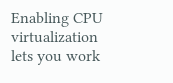Enabling CPU virtualization lets you work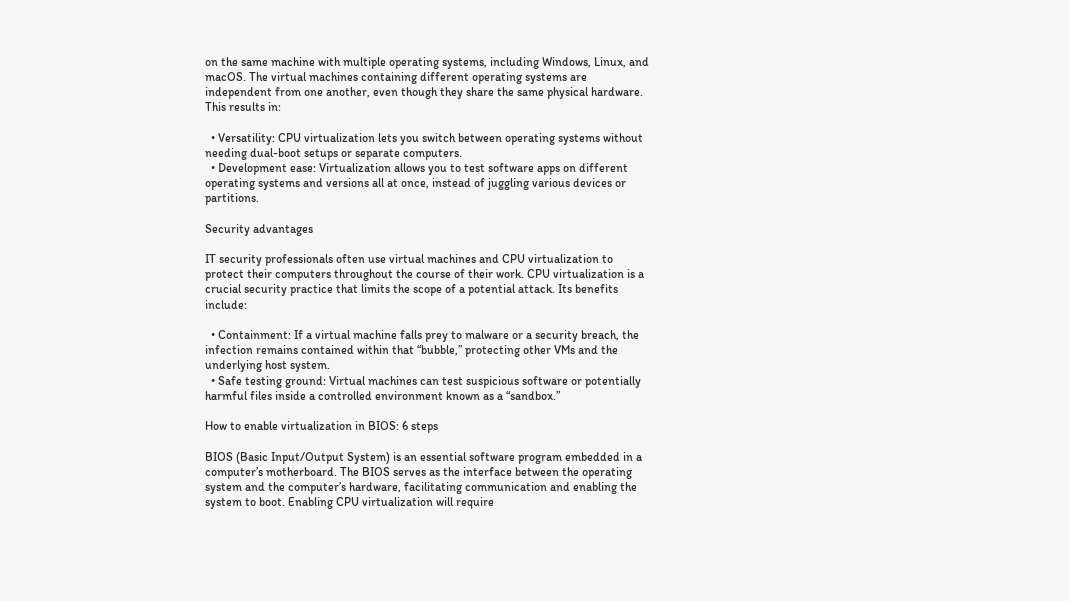on the same machine with multiple operating systems, including Windows, Linux, and macOS. The virtual machines containing different operating systems are independent from one another, even though they share the same physical hardware. This results in:

  • Versatility: CPU virtualization lets you switch between operating systems without needing dual-boot setups or separate computers.
  • Development ease: Virtualization allows you to test software apps on different operating systems and versions all at once, instead of juggling various devices or partitions.

Security advantages

IT security professionals often use virtual machines and CPU virtualization to protect their computers throughout the course of their work. CPU virtualization is a crucial security practice that limits the scope of a potential attack. Its benefits include:

  • Containment: If a virtual machine falls prey to malware or a security breach, the infection remains contained within that “bubble,” protecting other VMs and the underlying host system.
  • Safe testing ground: Virtual machines can test suspicious software or potentially harmful files inside a controlled environment known as a “sandbox.”

How to enable virtualization in BIOS: 6 steps

BIOS (Basic Input/Output System) is an essential software program embedded in a computer’s motherboard. The BIOS serves as the interface between the operating system and the computer’s hardware, facilitating communication and enabling the system to boot. Enabling CPU virtualization will require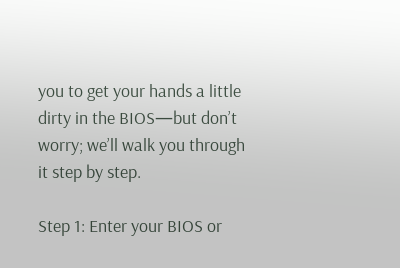you to get your hands a little dirty in the BIOS—but don’t worry; we’ll walk you through it step by step.

Step 1: Enter your BIOS or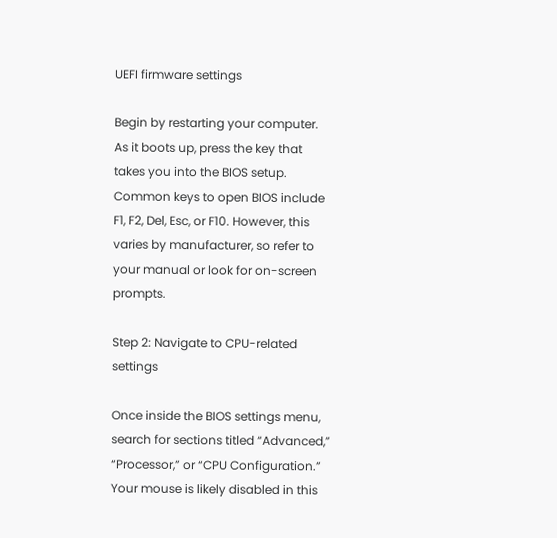UEFI firmware settings

Begin by restarting your computer. As it boots up, press the key that takes you into the BIOS setup. Common keys to open BIOS include F1, F2, Del, Esc, or F10. However, this varies by manufacturer, so refer to your manual or look for on-screen prompts.

Step 2: Navigate to CPU-related settings

Once inside the BIOS settings menu, search for sections titled “Advanced,” “Processor,” or “CPU Configuration.” Your mouse is likely disabled in this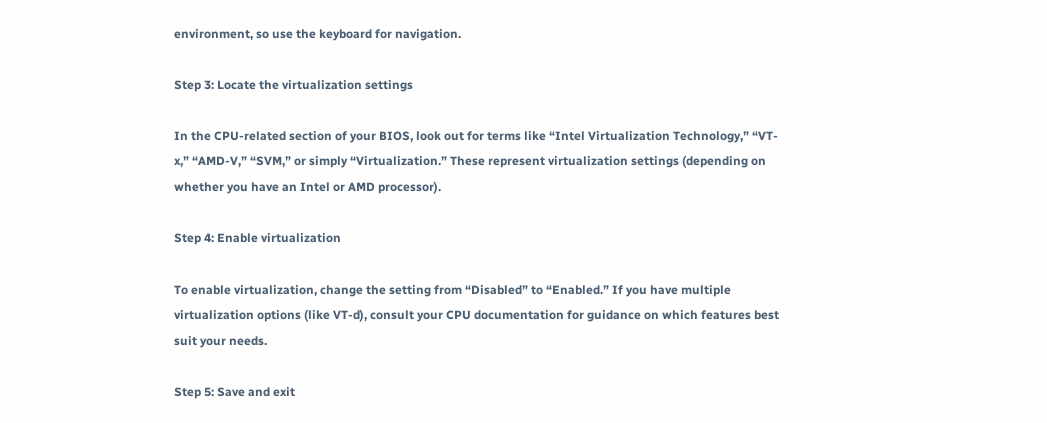environment, so use the keyboard for navigation.

Step 3: Locate the virtualization settings

In the CPU-related section of your BIOS, look out for terms like “Intel Virtualization Technology,” “VT-x,” “AMD-V,” “SVM,” or simply “Virtualization.” These represent virtualization settings (depending on whether you have an Intel or AMD processor).

Step 4: Enable virtualization

To enable virtualization, change the setting from “Disabled” to “Enabled.” If you have multiple virtualization options (like VT-d), consult your CPU documentation for guidance on which features best suit your needs.

Step 5: Save and exit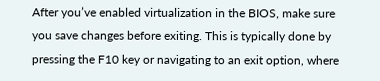After you’ve enabled virtualization in the BIOS, make sure you save changes before exiting. This is typically done by pressing the F10 key or navigating to an exit option, where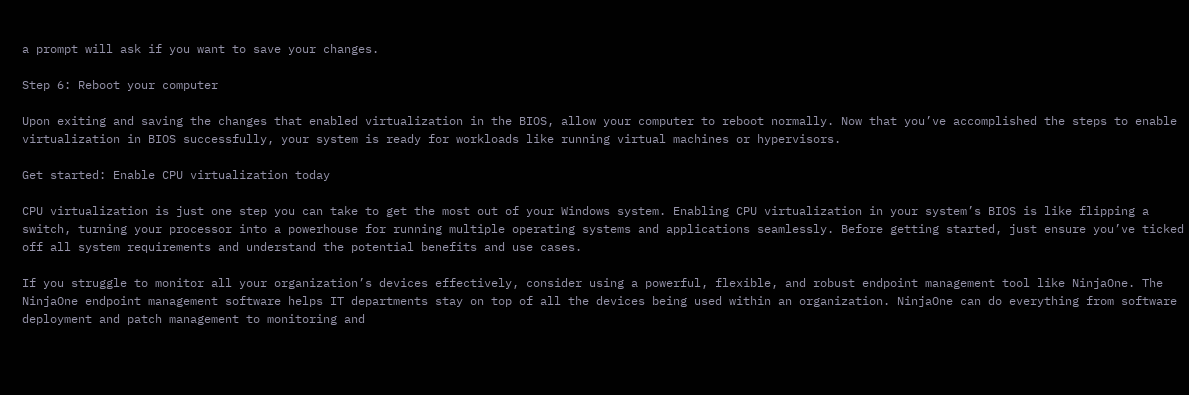a prompt will ask if you want to save your changes.

Step 6: Reboot your computer

Upon exiting and saving the changes that enabled virtualization in the BIOS, allow your computer to reboot normally. Now that you’ve accomplished the steps to enable virtualization in BIOS successfully, your system is ready for workloads like running virtual machines or hypervisors.

Get started: Enable CPU virtualization today

CPU virtualization is just one step you can take to get the most out of your Windows system. Enabling CPU virtualization in your system’s BIOS is like flipping a switch, turning your processor into a powerhouse for running multiple operating systems and applications seamlessly. Before getting started, just ensure you’ve ticked off all system requirements and understand the potential benefits and use cases.

If you struggle to monitor all your organization’s devices effectively, consider using a powerful, flexible, and robust endpoint management tool like NinjaOne. The NinjaOne endpoint management software helps IT departments stay on top of all the devices being used within an organization. NinjaOne can do everything from software deployment and patch management to monitoring and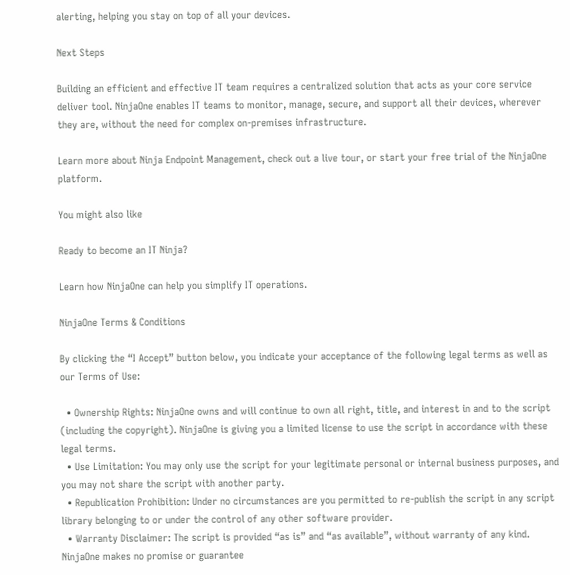alerting, helping you stay on top of all your devices.

Next Steps

Building an efficient and effective IT team requires a centralized solution that acts as your core service deliver tool. NinjaOne enables IT teams to monitor, manage, secure, and support all their devices, wherever they are, without the need for complex on-premises infrastructure.

Learn more about Ninja Endpoint Management, check out a live tour, or start your free trial of the NinjaOne platform.

You might also like

Ready to become an IT Ninja?

Learn how NinjaOne can help you simplify IT operations.

NinjaOne Terms & Conditions

By clicking the “I Accept” button below, you indicate your acceptance of the following legal terms as well as our Terms of Use:

  • Ownership Rights: NinjaOne owns and will continue to own all right, title, and interest in and to the script (including the copyright). NinjaOne is giving you a limited license to use the script in accordance with these legal terms.
  • Use Limitation: You may only use the script for your legitimate personal or internal business purposes, and you may not share the script with another party.
  • Republication Prohibition: Under no circumstances are you permitted to re-publish the script in any script library belonging to or under the control of any other software provider.
  • Warranty Disclaimer: The script is provided “as is” and “as available”, without warranty of any kind. NinjaOne makes no promise or guarantee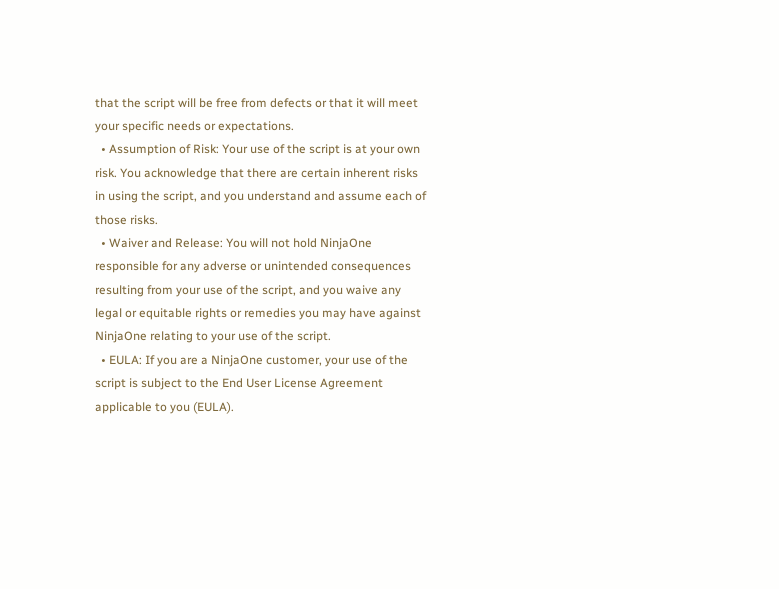that the script will be free from defects or that it will meet your specific needs or expectations.
  • Assumption of Risk: Your use of the script is at your own risk. You acknowledge that there are certain inherent risks in using the script, and you understand and assume each of those risks.
  • Waiver and Release: You will not hold NinjaOne responsible for any adverse or unintended consequences resulting from your use of the script, and you waive any legal or equitable rights or remedies you may have against NinjaOne relating to your use of the script.
  • EULA: If you are a NinjaOne customer, your use of the script is subject to the End User License Agreement applicable to you (EULA).